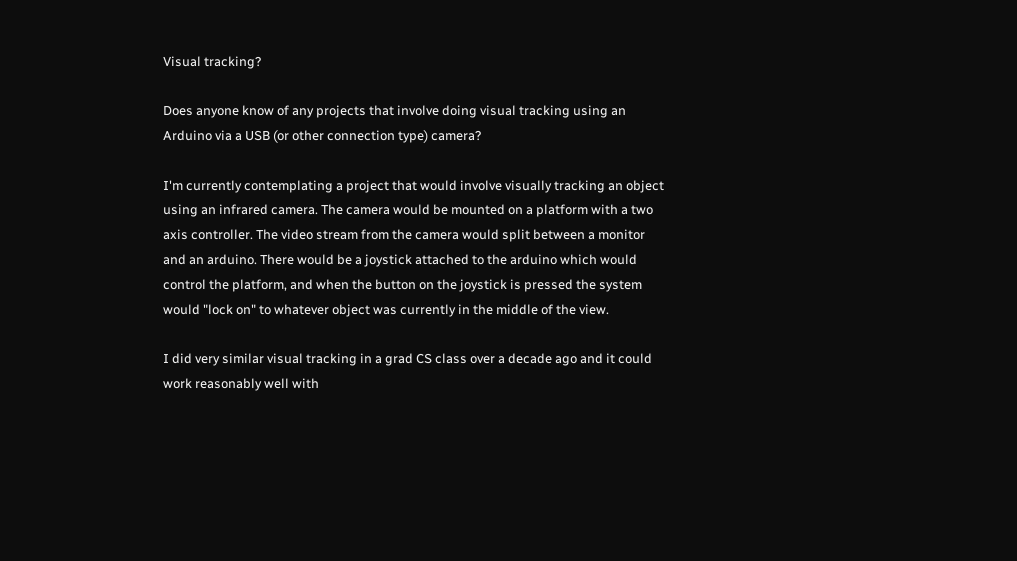Visual tracking?

Does anyone know of any projects that involve doing visual tracking using an Arduino via a USB (or other connection type) camera?

I'm currently contemplating a project that would involve visually tracking an object using an infrared camera. The camera would be mounted on a platform with a two axis controller. The video stream from the camera would split between a monitor and an arduino. There would be a joystick attached to the arduino which would control the platform, and when the button on the joystick is pressed the system would "lock on" to whatever object was currently in the middle of the view.

I did very similar visual tracking in a grad CS class over a decade ago and it could work reasonably well with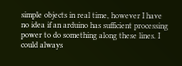simple objects in real time, however I have no idea if an arduino has sufficient processing power to do something along these lines. I could always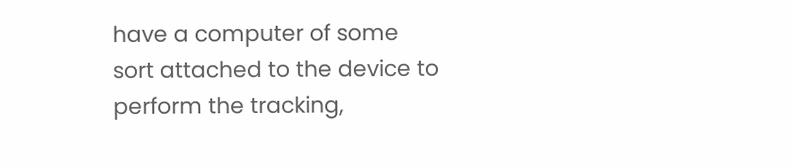have a computer of some sort attached to the device to perform the tracking,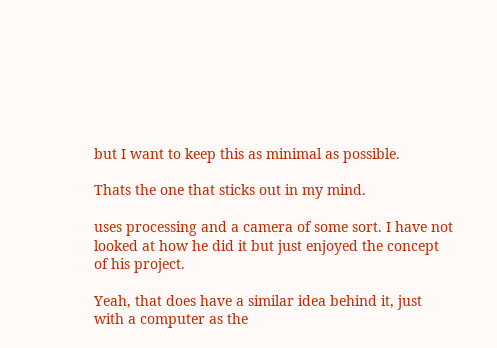but I want to keep this as minimal as possible.

Thats the one that sticks out in my mind.

uses processing and a camera of some sort. I have not looked at how he did it but just enjoyed the concept of his project.

Yeah, that does have a similar idea behind it, just with a computer as the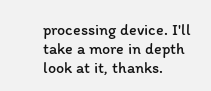processing device. I'll take a more in depth look at it, thanks.